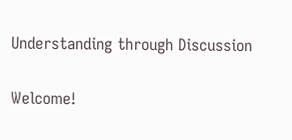Understanding through Discussion

Welcome!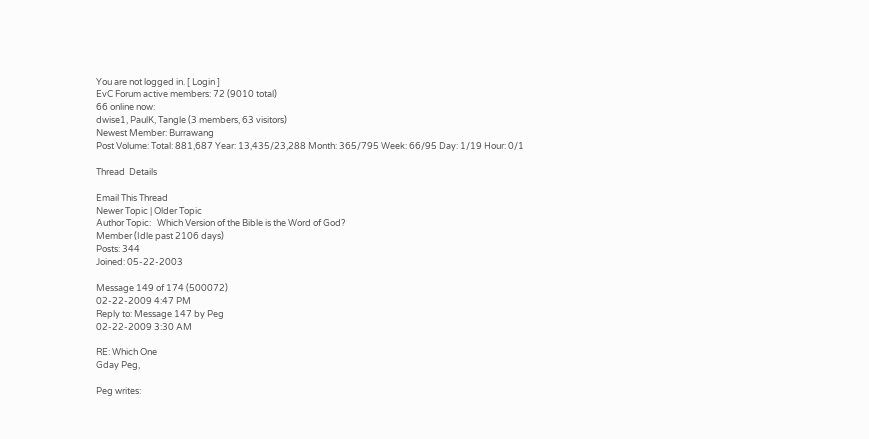You are not logged in. [ Login ]
EvC Forum active members: 72 (9010 total)
66 online now:
dwise1, PaulK, Tangle (3 members, 63 visitors)
Newest Member: Burrawang
Post Volume: Total: 881,687 Year: 13,435/23,288 Month: 365/795 Week: 66/95 Day: 1/19 Hour: 0/1

Thread  Details

Email This Thread
Newer Topic | Older Topic
Author Topic:   Which Version of the Bible is the Word of God?
Member (Idle past 2106 days)
Posts: 344
Joined: 05-22-2003

Message 149 of 174 (500072)
02-22-2009 4:47 PM
Reply to: Message 147 by Peg
02-22-2009 3:30 AM

RE: Which One
Gday Peg,

Peg writes: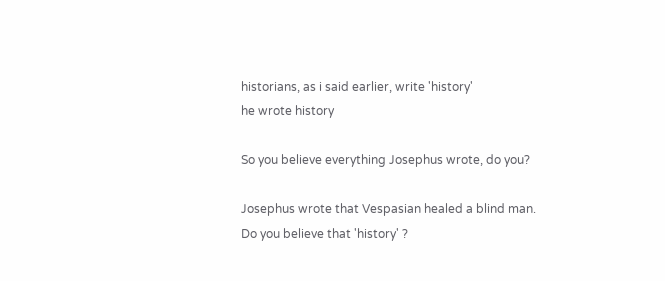historians, as i said earlier, write 'history'
he wrote history

So you believe everything Josephus wrote, do you?

Josephus wrote that Vespasian healed a blind man.
Do you believe that 'history' ?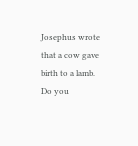Josephus wrote that a cow gave birth to a lamb.
Do you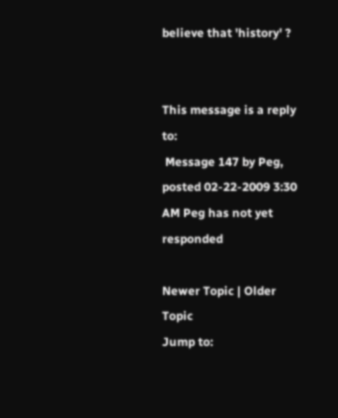believe that 'history' ?


This message is a reply to:
 Message 147 by Peg, posted 02-22-2009 3:30 AM Peg has not yet responded

Newer Topic | Older Topic
Jump to: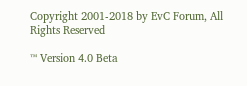Copyright 2001-2018 by EvC Forum, All Rights Reserved

™ Version 4.0 Beta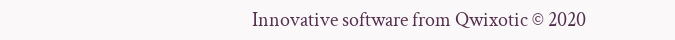Innovative software from Qwixotic © 2020